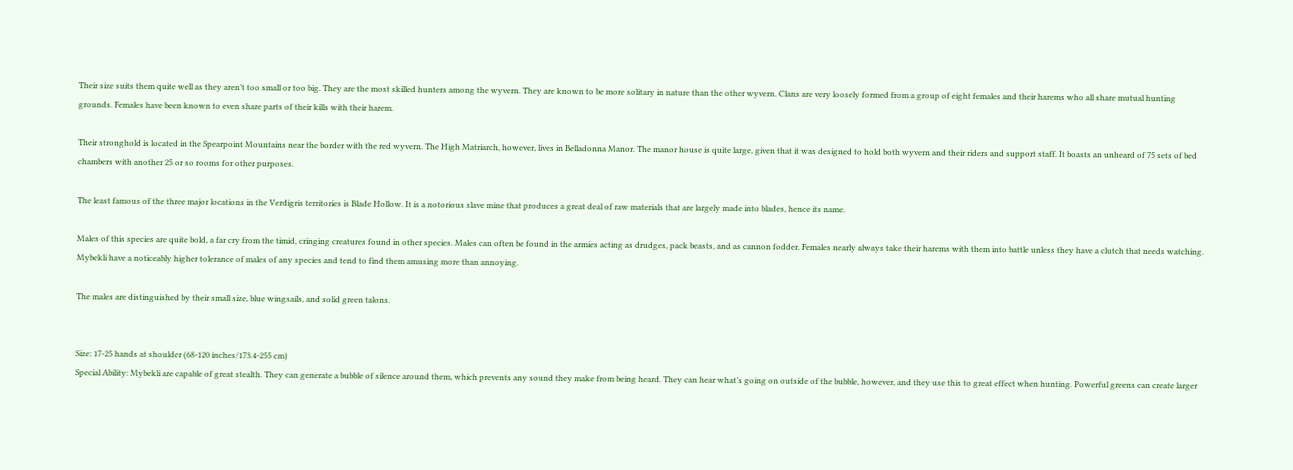Their size suits them quite well as they aren’t too small or too big. They are the most skilled hunters among the wyvern. They are known to be more solitary in nature than the other wyvern. Clans are very loosely formed from a group of eight females and their harems who all share mutual hunting grounds. Females have been known to even share parts of their kills with their harem.

Their stronghold is located in the Spearpoint Mountains near the border with the red wyvern. The High Matriarch, however, lives in Belladonna Manor. The manor house is quite large, given that it was designed to hold both wyvern and their riders and support staff. It boasts an unheard of 75 sets of bed chambers with another 25 or so rooms for other purposes.

The least famous of the three major locations in the Verdigris territories is Blade Hollow. It is a notorious slave mine that produces a great deal of raw materials that are largely made into blades, hence its name.

Males of this species are quite bold, a far cry from the timid, cringing creatures found in other species. Males can often be found in the armies acting as drudges, pack beasts, and as cannon fodder. Females nearly always take their harems with them into battle unless they have a clutch that needs watching. Mybekli have a noticeably higher tolerance of males of any species and tend to find them amusing more than annoying.

The males are distinguished by their small size, blue wingsails, and solid green talons.


Size: 17-25 hands at shoulder (68-120 inches/173.4-255 cm)
Special Ability: Mybekli are capable of great stealth. They can generate a bubble of silence around them, which prevents any sound they make from being heard. They can hear what’s going on outside of the bubble, however, and they use this to great effect when hunting. Powerful greens can create larger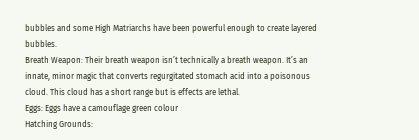bubbles and some High Matriarchs have been powerful enough to create layered bubbles.
Breath Weapon: Their breath weapon isn’t technically a breath weapon. It’s an innate, minor magic that converts regurgitated stomach acid into a poisonous cloud. This cloud has a short range but is effects are lethal.
Eggs: Eggs have a camouflage green colour
Hatching Grounds: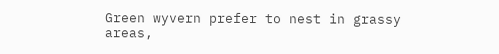Green wyvern prefer to nest in grassy areas,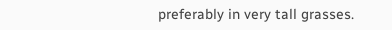preferably in very tall grasses.